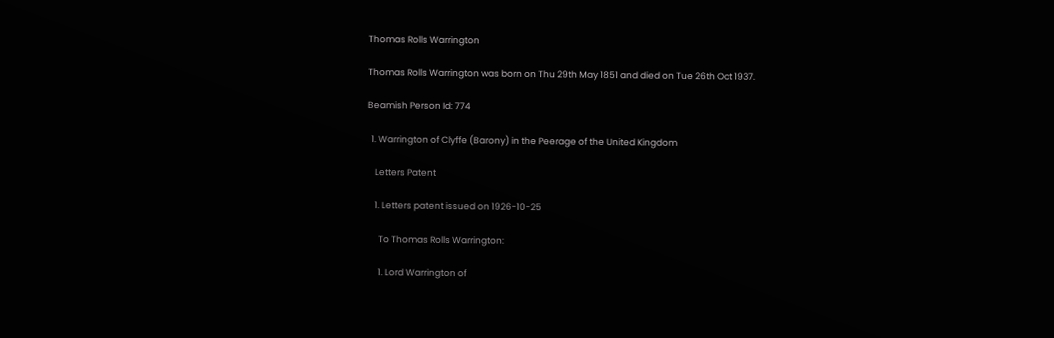Thomas Rolls Warrington

Thomas Rolls Warrington was born on Thu 29th May 1851 and died on Tue 26th Oct 1937.

Beamish Person Id: 774

  1. Warrington of Clyffe (Barony) in the Peerage of the United Kingdom

    Letters Patent

    1. Letters patent issued on 1926-10-25

      To Thomas Rolls Warrington:

      1. Lord Warrington of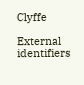Clyffe

External identifiers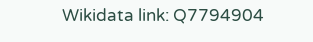Wikidata link: Q7794904